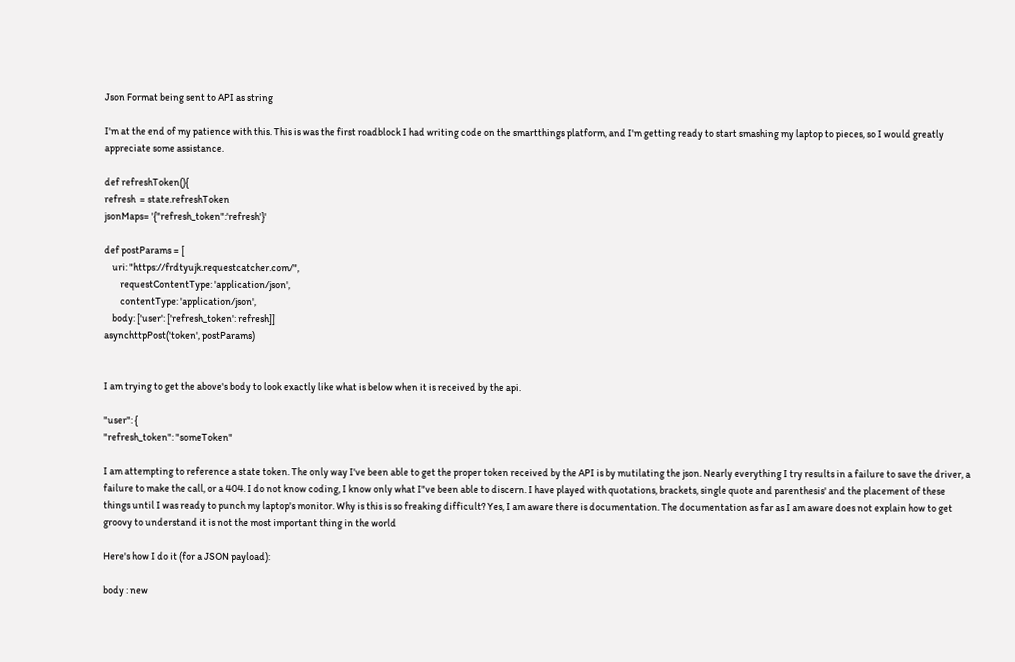Json Format being sent to API as string

I'm at the end of my patience with this. This is was the first roadblock I had writing code on the smartthings platform, and I'm getting ready to start smashing my laptop to pieces, so I would greatly appreciate some assistance.

def refreshToken(){
refresh  = state.refreshToken
jsonMaps= '{"refresh_token":'refresh'}'

def postParams = [
    uri: "https://frdtyujk.requestcatcher.com/",
        requestContentType: 'application/json',
        contentType: 'application/json',
    body: ['user': ['refresh_token': refresh]]
asynchttpPost('token', postParams)


I am trying to get the above's body to look exactly like what is below when it is received by the api.

"user": {
"refresh_token": "someToken"

I am attempting to reference a state token. The only way I've been able to get the proper token received by the API is by mutilating the json. Nearly everything I try results in a failure to save the driver, a failure to make the call, or a 404. I do not know coding, I know only what I"ve been able to discern. I have played with quotations, brackets, single quote and parenthesis' and the placement of these things until I was ready to punch my laptop's monitor. Why is this is so freaking difficult? Yes, I am aware there is documentation. The documentation as far as I am aware does not explain how to get groovy to understand it is not the most important thing in the world

Here's how I do it (for a JSON payload):

body : new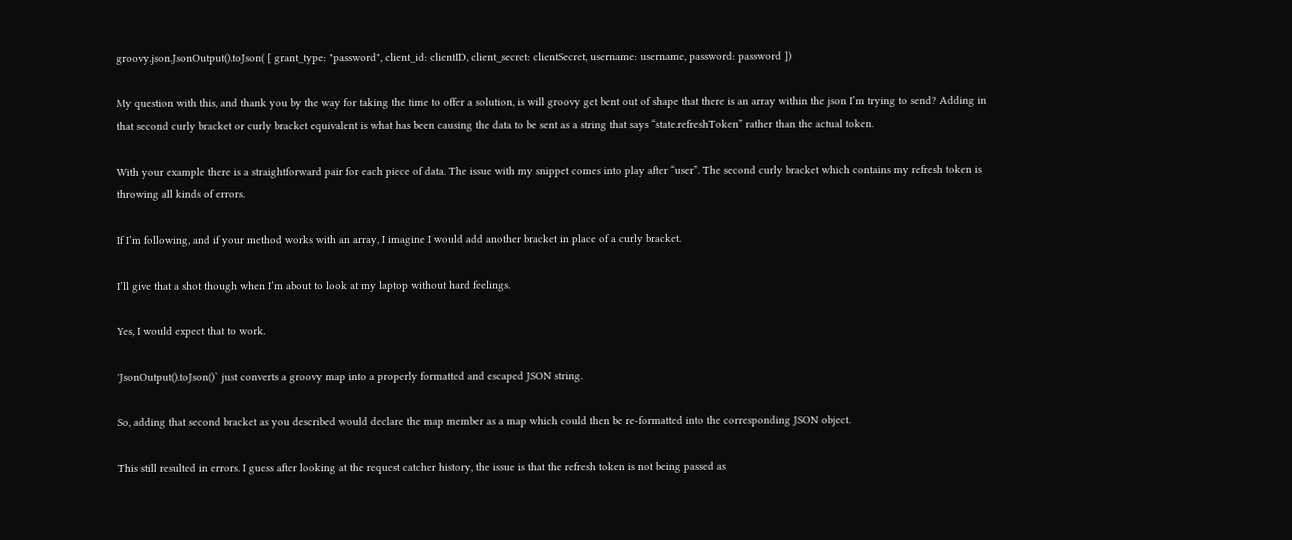groovy.json.JsonOutput().toJson( [ grant_type: "password", client_id: clientID, client_secret: clientSecret, username: username, password: password ])

My question with this, and thank you by the way for taking the time to offer a solution, is will groovy get bent out of shape that there is an array within the json I’m trying to send? Adding in that second curly bracket or curly bracket equivalent is what has been causing the data to be sent as a string that says “state.refreshToken” rather than the actual token.

With your example there is a straightforward pair for each piece of data. The issue with my snippet comes into play after “user”. The second curly bracket which contains my refresh token is throwing all kinds of errors.

If I’m following, and if your method works with an array, I imagine I would add another bracket in place of a curly bracket.

I’ll give that a shot though when I’m about to look at my laptop without hard feelings.

Yes, I would expect that to work.

'JsonOutput().toJson()` just converts a groovy map into a properly formatted and escaped JSON string.

So, adding that second bracket as you described would declare the map member as a map which could then be re-formatted into the corresponding JSON object.

This still resulted in errors. I guess after looking at the request catcher history, the issue is that the refresh token is not being passed as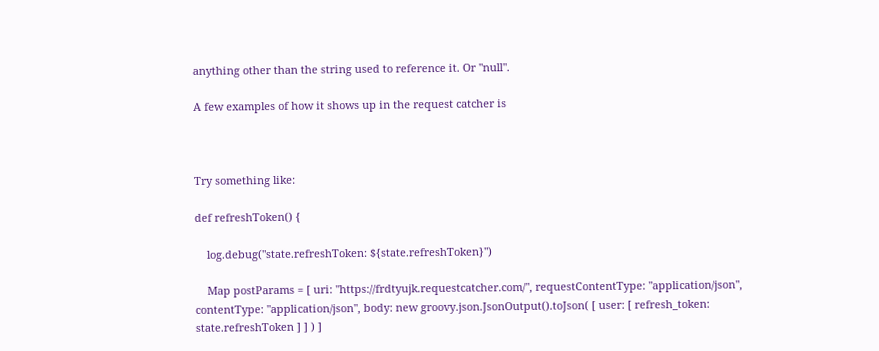anything other than the string used to reference it. Or "null".

A few examples of how it shows up in the request catcher is



Try something like:

def refreshToken() {

    log.debug("state.refreshToken: ${state.refreshToken}")

    Map postParams = [ uri: "https://frdtyujk.requestcatcher.com/", requestContentType: "application/json", contentType: "application/json", body: new groovy.json.JsonOutput().toJson( [ user: [ refresh_token: state.refreshToken ] ] ) ]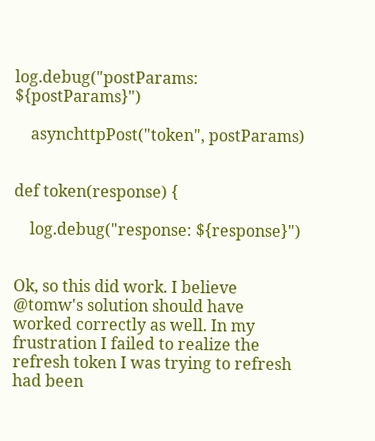log.debug("postParams: ${postParams}")

    asynchttpPost("token", postParams)


def token(response) {

    log.debug("response: ${response}")


Ok, so this did work. I believe @tomw's solution should have worked correctly as well. In my frustration I failed to realize the refresh token I was trying to refresh had been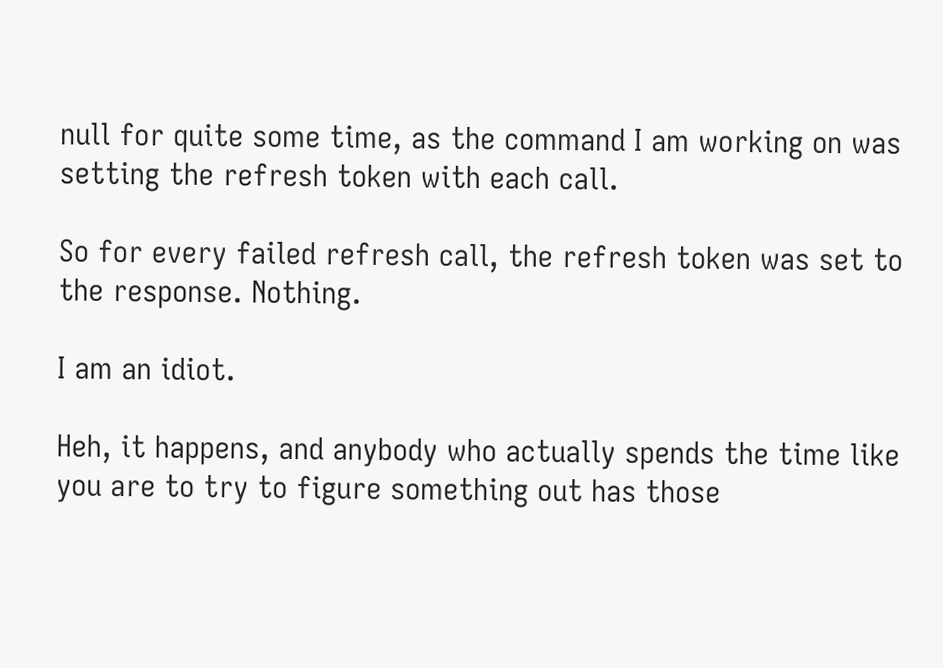null for quite some time, as the command I am working on was setting the refresh token with each call.

So for every failed refresh call, the refresh token was set to the response. Nothing.

I am an idiot.

Heh, it happens, and anybody who actually spends the time like you are to try to figure something out has those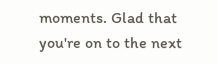moments. Glad that you're on to the next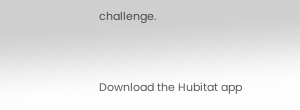challenge.


Download the Hubitat app